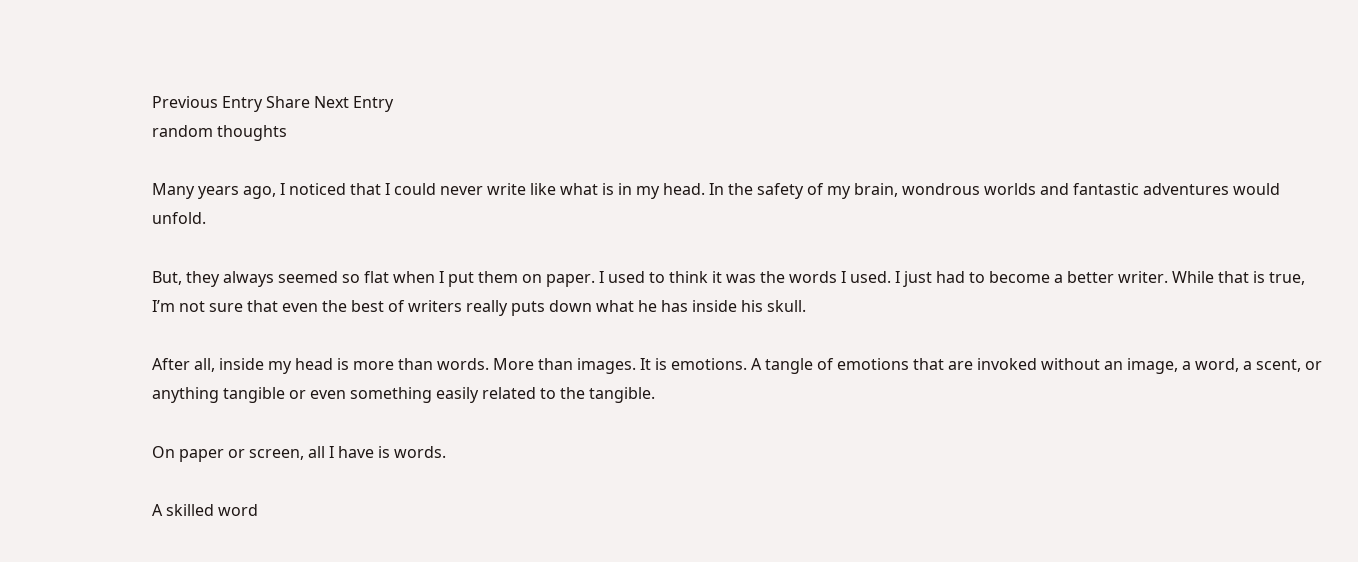Previous Entry Share Next Entry
random thoughts

Many years ago, I noticed that I could never write like what is in my head. In the safety of my brain, wondrous worlds and fantastic adventures would unfold.

But, they always seemed so flat when I put them on paper. I used to think it was the words I used. I just had to become a better writer. While that is true, I’m not sure that even the best of writers really puts down what he has inside his skull.

After all, inside my head is more than words. More than images. It is emotions. A tangle of emotions that are invoked without an image, a word, a scent, or anything tangible or even something easily related to the tangible.

On paper or screen, all I have is words.

A skilled word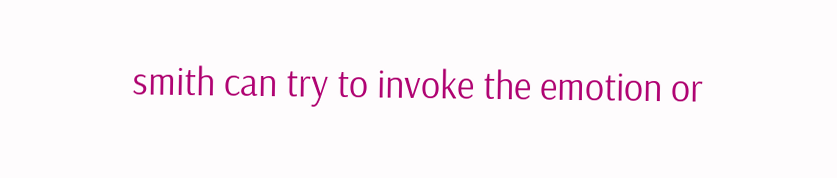smith can try to invoke the emotion or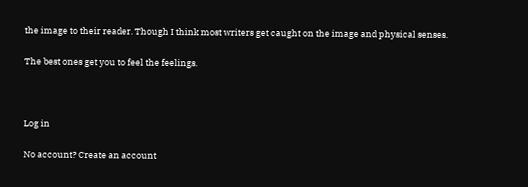the image to their reader. Though I think most writers get caught on the image and physical senses.

The best ones get you to feel the feelings.



Log in

No account? Create an account